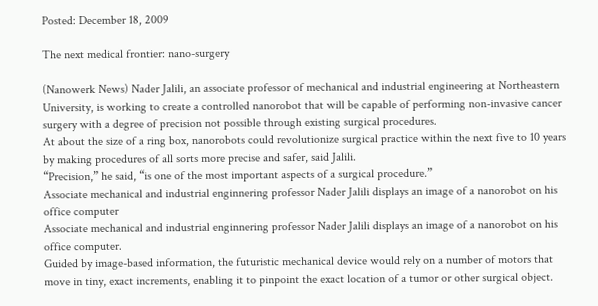Posted: December 18, 2009

The next medical frontier: nano-surgery

(Nanowerk News) Nader Jalili, an associate professor of mechanical and industrial engineering at Northeastern University, is working to create a controlled nanorobot that will be capable of performing non-invasive cancer surgery with a degree of precision not possible through existing surgical procedures.
At about the size of a ring box, nanorobots could revolutionize surgical practice within the next five to 10 years by making procedures of all sorts more precise and safer, said Jalili.
“Precision,” he said, “is one of the most important aspects of a surgical procedure.”
Associate mechanical and industrial enginnering professor Nader Jalili displays an image of a nanorobot on his office computer
Associate mechanical and industrial enginnering professor Nader Jalili displays an image of a nanorobot on his office computer.
Guided by image-based information, the futuristic mechanical device would rely on a number of motors that move in tiny, exact increments, enabling it to pinpoint the exact location of a tumor or other surgical object.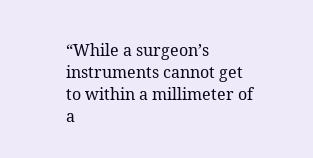“While a surgeon’s instruments cannot get to within a millimeter of a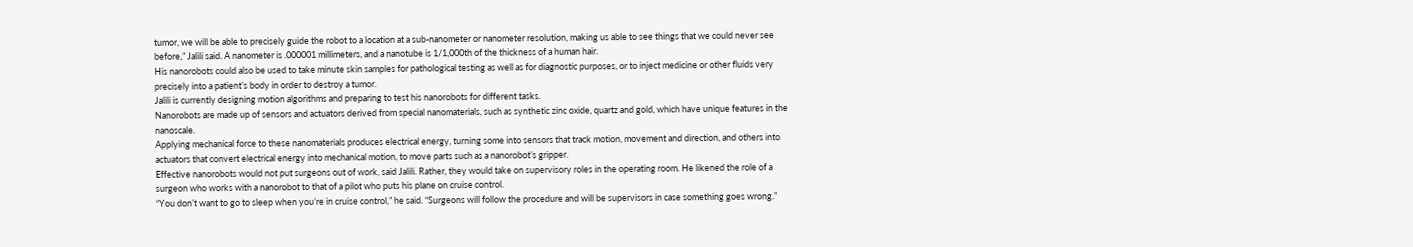tumor, we will be able to precisely guide the robot to a location at a sub-nanometer or nanometer resolution, making us able to see things that we could never see before,” Jalili said. A nanometer is .000001 millimeters, and a nanotube is 1/1,000th of the thickness of a human hair.
His nanorobots could also be used to take minute skin samples for pathological testing as well as for diagnostic purposes, or to inject medicine or other fluids very precisely into a patient’s body in order to destroy a tumor.
Jalili is currently designing motion algorithms and preparing to test his nanorobots for different tasks.
Nanorobots are made up of sensors and actuators derived from special nanomaterials, such as synthetic zinc oxide, quartz and gold, which have unique features in the nanoscale.
Applying mechanical force to these nanomaterials produces electrical energy, turning some into sensors that track motion, movement and direction, and others into actuators that convert electrical energy into mechanical motion, to move parts such as a nanorobot’s gripper.
Effective nanorobots would not put surgeons out of work, said Jalili. Rather, they would take on supervisory roles in the operating room. He likened the role of a surgeon who works with a nanorobot to that of a pilot who puts his plane on cruise control.
“You don’t want to go to sleep when you’re in cruise control,” he said. “Surgeons will follow the procedure and will be supervisors in case something goes wrong.”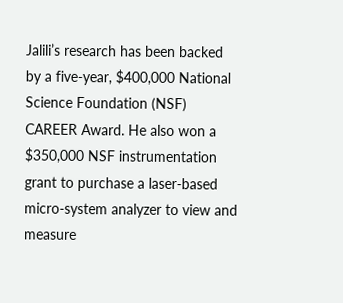Jalili’s research has been backed by a five-year, $400,000 National Science Foundation (NSF) CAREER Award. He also won a $350,000 NSF instrumentation grant to purchase a laser-based micro-system analyzer to view and measure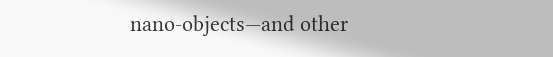nano-objects—and other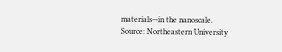materials—in the nanoscale.
Source: Northeastern University